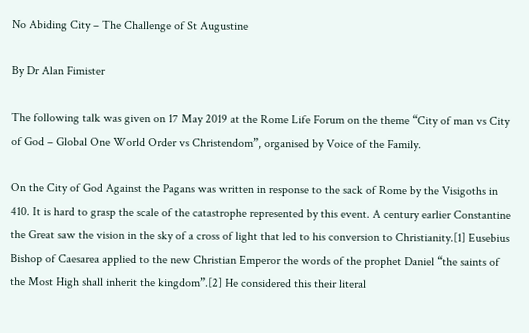No Abiding City – The Challenge of St Augustine

By Dr Alan Fimister

The following talk was given on 17 May 2019 at the Rome Life Forum on the theme “City of man vs City of God – Global One World Order vs Christendom”, organised by Voice of the Family.

On the City of God Against the Pagans was written in response to the sack of Rome by the Visigoths in 410. It is hard to grasp the scale of the catastrophe represented by this event. A century earlier Constantine the Great saw the vision in the sky of a cross of light that led to his conversion to Christianity.[1] Eusebius Bishop of Caesarea applied to the new Christian Emperor the words of the prophet Daniel “the saints of the Most High shall inherit the kingdom”.[2] He considered this their literal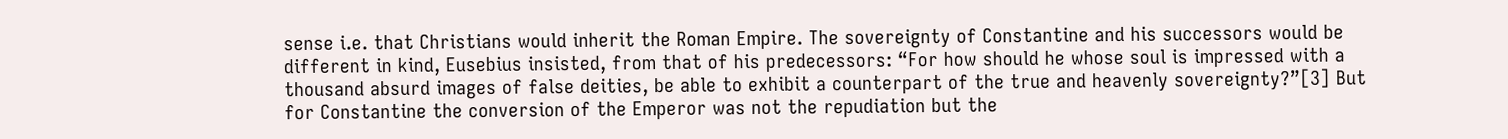sense i.e. that Christians would inherit the Roman Empire. The sovereignty of Constantine and his successors would be different in kind, Eusebius insisted, from that of his predecessors: “For how should he whose soul is impressed with a thousand absurd images of false deities, be able to exhibit a counterpart of the true and heavenly sovereignty?”[3] But for Constantine the conversion of the Emperor was not the repudiation but the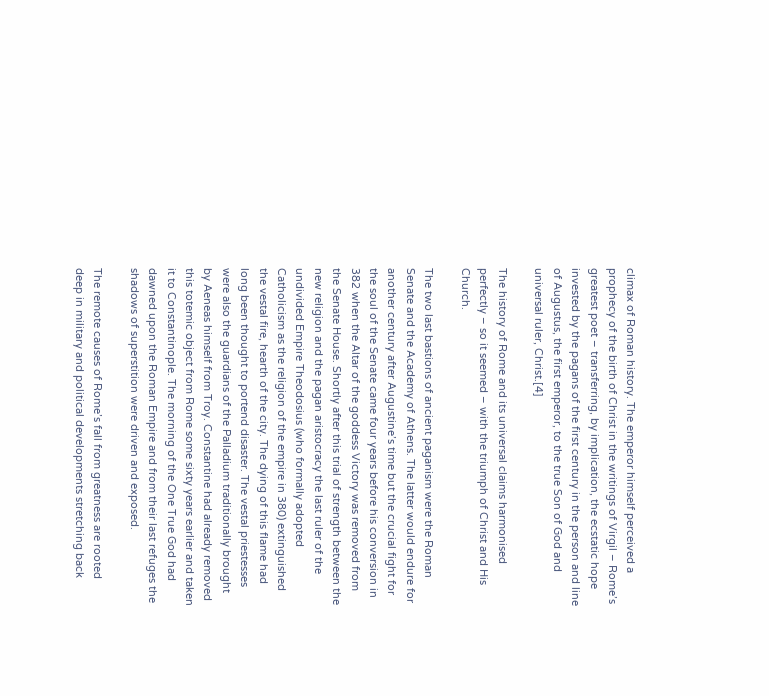climax of Roman history. The emperor himself perceived a prophecy of the birth of Christ in the writings of Virgil – Rome’s greatest poet – transferring, by implication, the ecstatic hope invested by the pagans of the first century in the person and line of Augustus, the first emperor, to the true Son of God and universal ruler, Christ.[4]

The history of Rome and its universal claims harmonised perfectly – so it seemed – with the triumph of Christ and His Church.

The two last bastions of ancient paganism were the Roman Senate and the Academy of Athens. The latter would endure for another century after Augustine’s time but the crucial fight for the soul of the Senate came four years before his conversion in 382 when the Altar of the goddess Victory was removed from the Senate House. Shortly after this trial of strength between the new religion and the pagan aristocracy the last ruler of the undivided Empire Theodosius (who formally adopted Catholicism as the religion of the empire in 380) extinguished the vestal fire, hearth of the city. The dying of this flame had long been thought to portend disaster. The vestal priestesses were also the guardians of the Palladium traditionally brought by Aeneas himself from Troy. Constantine had already removed this totemic object from Rome some sixty years earlier and taken it to Constantinople. The morning of the One True God had dawned upon the Roman Empire and from their last refuges the shadows of superstition were driven and exposed.

The remote causes of Rome’s fall from greatness are rooted deep in military and political developments stretching back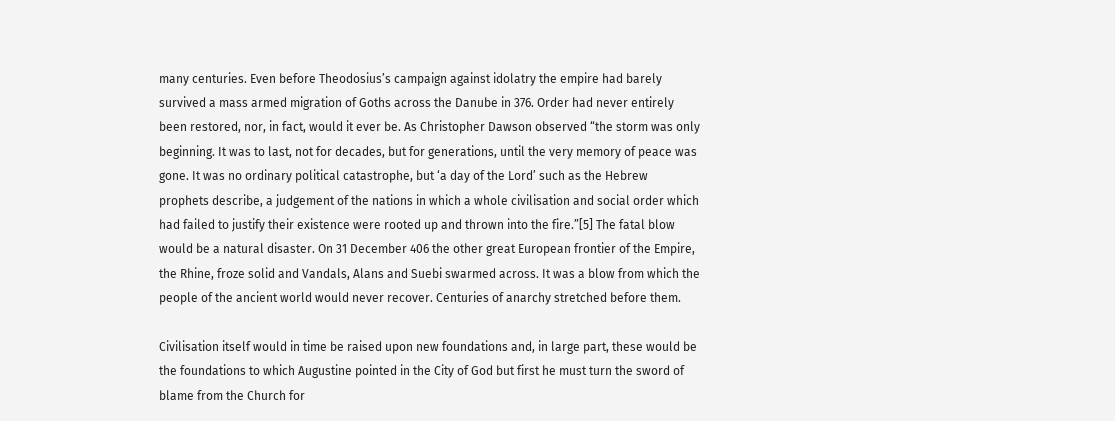many centuries. Even before Theodosius’s campaign against idolatry the empire had barely survived a mass armed migration of Goths across the Danube in 376. Order had never entirely been restored, nor, in fact, would it ever be. As Christopher Dawson observed “the storm was only beginning. It was to last, not for decades, but for generations, until the very memory of peace was gone. It was no ordinary political catastrophe, but ‘a day of the Lord’ such as the Hebrew prophets describe, a judgement of the nations in which a whole civilisation and social order which had failed to justify their existence were rooted up and thrown into the fire.”[5] The fatal blow would be a natural disaster. On 31 December 406 the other great European frontier of the Empire, the Rhine, froze solid and Vandals, Alans and Suebi swarmed across. It was a blow from which the people of the ancient world would never recover. Centuries of anarchy stretched before them.

Civilisation itself would in time be raised upon new foundations and, in large part, these would be the foundations to which Augustine pointed in the City of God but first he must turn the sword of blame from the Church for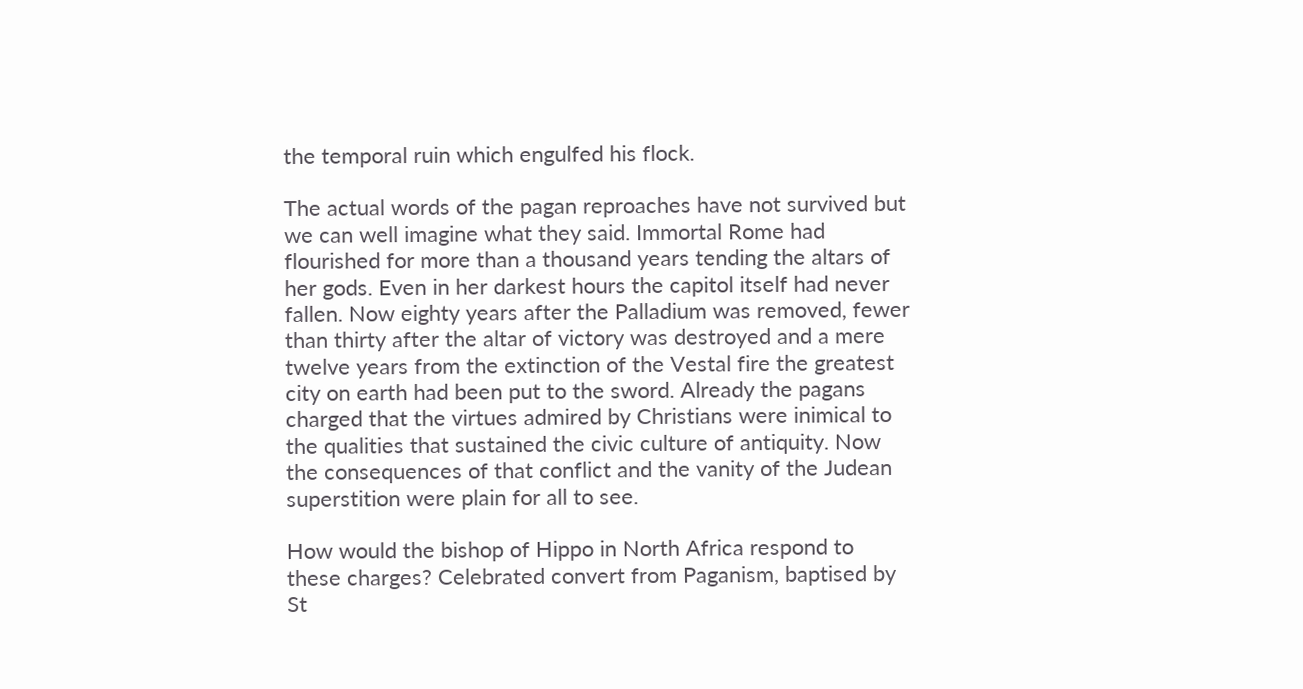the temporal ruin which engulfed his flock.

The actual words of the pagan reproaches have not survived but we can well imagine what they said. Immortal Rome had flourished for more than a thousand years tending the altars of her gods. Even in her darkest hours the capitol itself had never fallen. Now eighty years after the Palladium was removed, fewer than thirty after the altar of victory was destroyed and a mere twelve years from the extinction of the Vestal fire the greatest city on earth had been put to the sword. Already the pagans charged that the virtues admired by Christians were inimical to the qualities that sustained the civic culture of antiquity. Now the consequences of that conflict and the vanity of the Judean superstition were plain for all to see.

How would the bishop of Hippo in North Africa respond to these charges? Celebrated convert from Paganism, baptised by St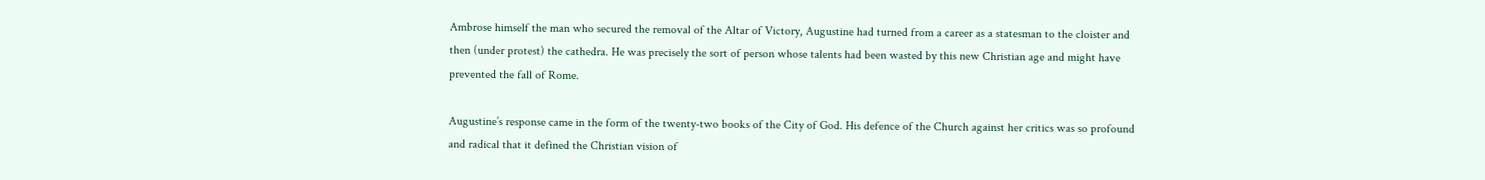Ambrose himself the man who secured the removal of the Altar of Victory, Augustine had turned from a career as a statesman to the cloister and then (under protest) the cathedra. He was precisely the sort of person whose talents had been wasted by this new Christian age and might have prevented the fall of Rome.

Augustine’s response came in the form of the twenty-two books of the City of God. His defence of the Church against her critics was so profound and radical that it defined the Christian vision of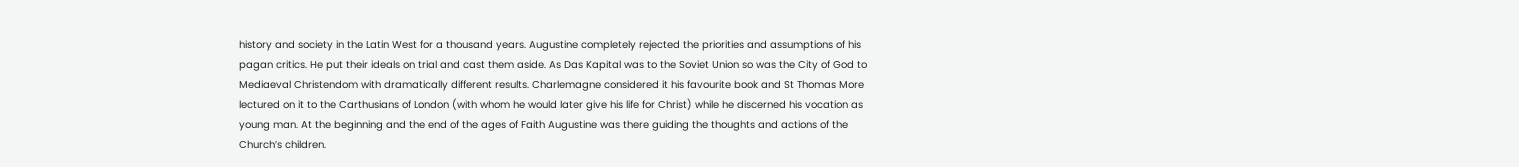history and society in the Latin West for a thousand years. Augustine completely rejected the priorities and assumptions of his pagan critics. He put their ideals on trial and cast them aside. As Das Kapital was to the Soviet Union so was the City of God to Mediaeval Christendom with dramatically different results. Charlemagne considered it his favourite book and St Thomas More lectured on it to the Carthusians of London (with whom he would later give his life for Christ) while he discerned his vocation as young man. At the beginning and the end of the ages of Faith Augustine was there guiding the thoughts and actions of the Church’s children.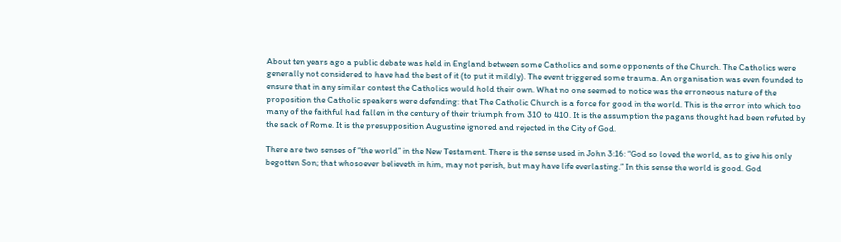About ten years ago a public debate was held in England between some Catholics and some opponents of the Church. The Catholics were generally not considered to have had the best of it (to put it mildly). The event triggered some trauma. An organisation was even founded to ensure that in any similar contest the Catholics would hold their own. What no one seemed to notice was the erroneous nature of the proposition the Catholic speakers were defending: that The Catholic Church is a force for good in the world. This is the error into which too many of the faithful had fallen in the century of their triumph from 310 to 410. It is the assumption the pagans thought had been refuted by the sack of Rome. It is the presupposition Augustine ignored and rejected in the City of God.

There are two senses of “the world” in the New Testament. There is the sense used in John 3:16: “God so loved the world, as to give his only begotten Son; that whosoever believeth in him, may not perish, but may have life everlasting.” In this sense the world is good. God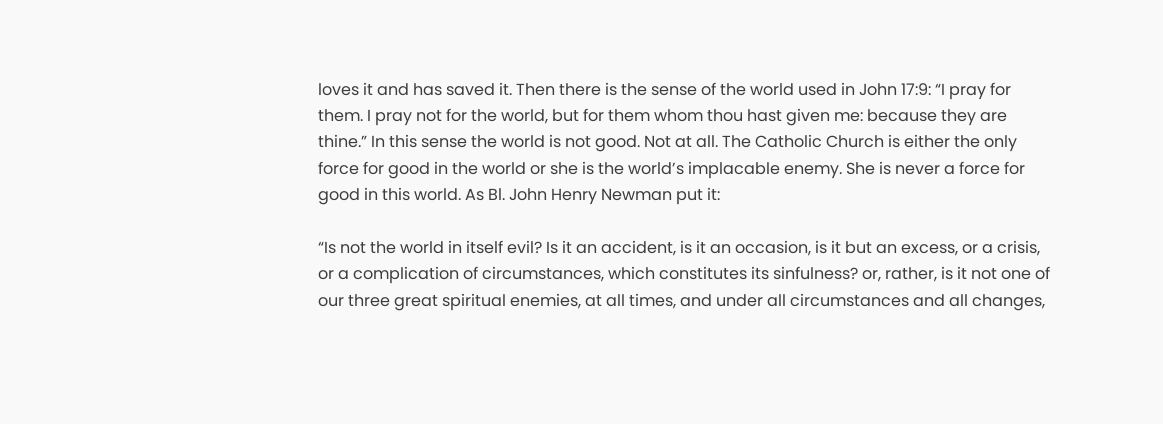loves it and has saved it. Then there is the sense of the world used in John 17:9: “I pray for them. I pray not for the world, but for them whom thou hast given me: because they are thine.” In this sense the world is not good. Not at all. The Catholic Church is either the only force for good in the world or she is the world’s implacable enemy. She is never a force for good in this world. As Bl. John Henry Newman put it:

“Is not the world in itself evil? Is it an accident, is it an occasion, is it but an excess, or a crisis, or a complication of circumstances, which constitutes its sinfulness? or, rather, is it not one of our three great spiritual enemies, at all times, and under all circumstances and all changes,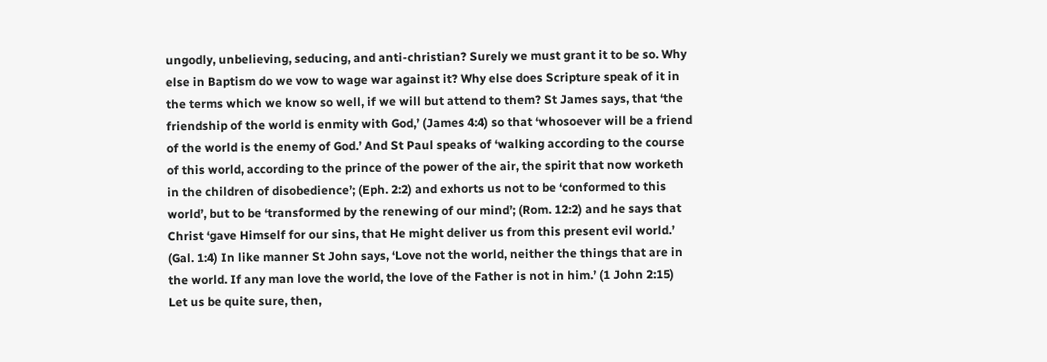ungodly, unbelieving, seducing, and anti-christian? Surely we must grant it to be so. Why else in Baptism do we vow to wage war against it? Why else does Scripture speak of it in the terms which we know so well, if we will but attend to them? St James says, that ‘the friendship of the world is enmity with God,’ (James 4:4) so that ‘whosoever will be a friend of the world is the enemy of God.’ And St Paul speaks of ‘walking according to the course of this world, according to the prince of the power of the air, the spirit that now worketh in the children of disobedience’; (Eph. 2:2) and exhorts us not to be ‘conformed to this world’, but to be ‘transformed by the renewing of our mind’; (Rom. 12:2) and he says that Christ ‘gave Himself for our sins, that He might deliver us from this present evil world.’ (Gal. 1:4) In like manner St John says, ‘Love not the world, neither the things that are in the world. If any man love the world, the love of the Father is not in him.’ (1 John 2:15) Let us be quite sure, then,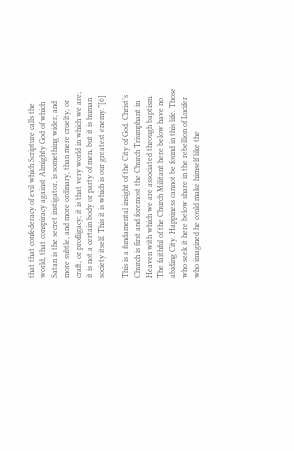that that confederacy of evil which Scripture calls the world, that conspiracy against Almighty God of which Satan is the secret instigator, is something wider, and more subtle, and more ordinary, than mere cruelty, or craft, or profligacy; it is that very world in which we are; it is not a certain body or party of men, but it is human society itself. This it is which is our greatest enemy.”[6]

This is a fundamental insight of the City of God. Christ’s Church is first and foremost the Church Triumphant in Heaven with which we are associated through baptism. The faithful of the Church Militant here below have no abiding City. Happiness cannot be found in this life. Those who seek it here below share in the rebellion of Lucifer who imagined he could make himself like the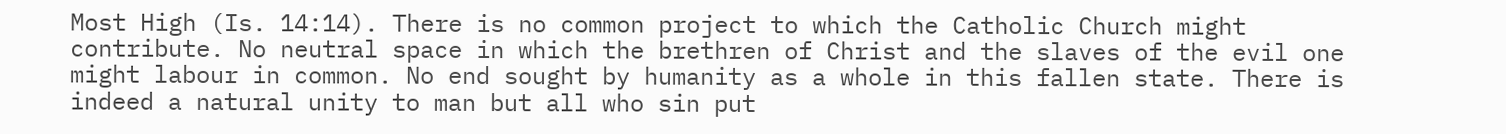Most High (Is. 14:14). There is no common project to which the Catholic Church might contribute. No neutral space in which the brethren of Christ and the slaves of the evil one might labour in common. No end sought by humanity as a whole in this fallen state. There is indeed a natural unity to man but all who sin put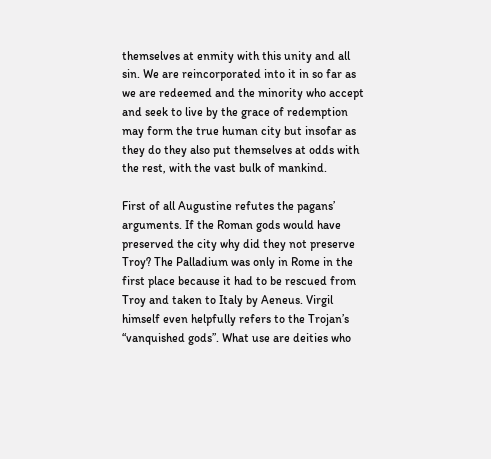themselves at enmity with this unity and all sin. We are reincorporated into it in so far as we are redeemed and the minority who accept and seek to live by the grace of redemption may form the true human city but insofar as they do they also put themselves at odds with the rest, with the vast bulk of mankind.

First of all Augustine refutes the pagans’ arguments. If the Roman gods would have preserved the city why did they not preserve Troy? The Palladium was only in Rome in the first place because it had to be rescued from Troy and taken to Italy by Aeneus. Virgil himself even helpfully refers to the Trojan’s “vanquished gods”. What use are deities who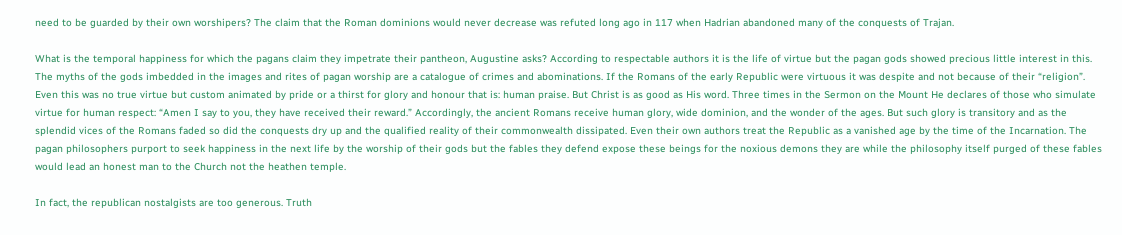need to be guarded by their own worshipers? The claim that the Roman dominions would never decrease was refuted long ago in 117 when Hadrian abandoned many of the conquests of Trajan.

What is the temporal happiness for which the pagans claim they impetrate their pantheon, Augustine asks? According to respectable authors it is the life of virtue but the pagan gods showed precious little interest in this. The myths of the gods imbedded in the images and rites of pagan worship are a catalogue of crimes and abominations. If the Romans of the early Republic were virtuous it was despite and not because of their “religion”. Even this was no true virtue but custom animated by pride or a thirst for glory and honour that is: human praise. But Christ is as good as His word. Three times in the Sermon on the Mount He declares of those who simulate virtue for human respect: “Amen I say to you, they have received their reward.” Accordingly, the ancient Romans receive human glory, wide dominion, and the wonder of the ages. But such glory is transitory and as the splendid vices of the Romans faded so did the conquests dry up and the qualified reality of their commonwealth dissipated. Even their own authors treat the Republic as a vanished age by the time of the Incarnation. The pagan philosophers purport to seek happiness in the next life by the worship of their gods but the fables they defend expose these beings for the noxious demons they are while the philosophy itself purged of these fables would lead an honest man to the Church not the heathen temple.

In fact, the republican nostalgists are too generous. Truth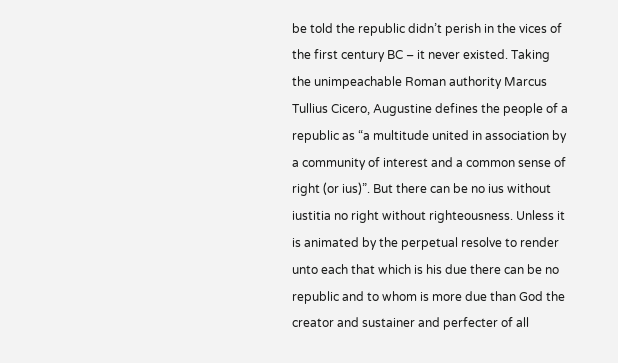be told the republic didn’t perish in the vices of the first century BC – it never existed. Taking the unimpeachable Roman authority Marcus Tullius Cicero, Augustine defines the people of a republic as “a multitude united in association by a community of interest and a common sense of right (or ius)”. But there can be no ius without iustitia no right without righteousness. Unless it is animated by the perpetual resolve to render unto each that which is his due there can be no republic and to whom is more due than God the creator and sustainer and perfecter of all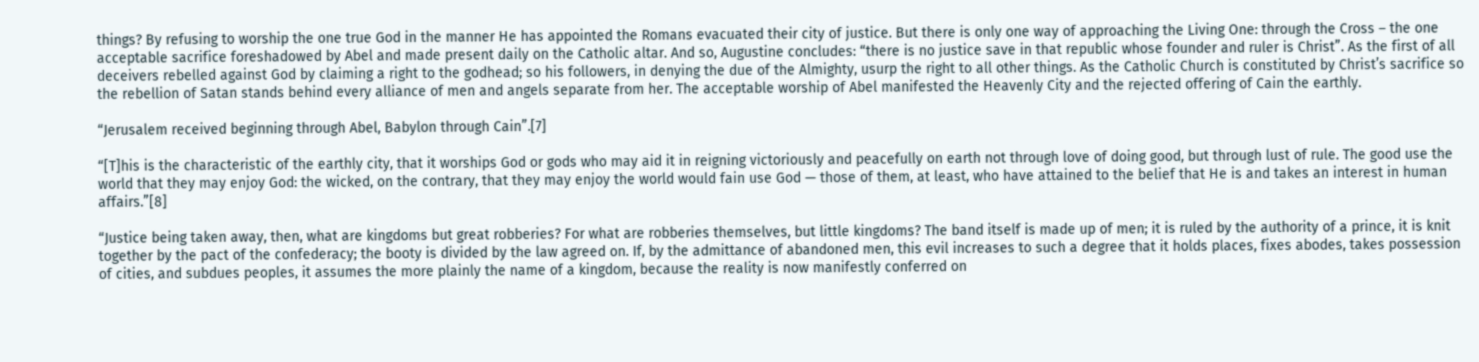things? By refusing to worship the one true God in the manner He has appointed the Romans evacuated their city of justice. But there is only one way of approaching the Living One: through the Cross – the one acceptable sacrifice foreshadowed by Abel and made present daily on the Catholic altar. And so, Augustine concludes: “there is no justice save in that republic whose founder and ruler is Christ”. As the first of all deceivers rebelled against God by claiming a right to the godhead; so his followers, in denying the due of the Almighty, usurp the right to all other things. As the Catholic Church is constituted by Christ’s sacrifice so the rebellion of Satan stands behind every alliance of men and angels separate from her. The acceptable worship of Abel manifested the Heavenly City and the rejected offering of Cain the earthly.

“Jerusalem received beginning through Abel, Babylon through Cain”.[7]

“[T]his is the characteristic of the earthly city, that it worships God or gods who may aid it in reigning victoriously and peacefully on earth not through love of doing good, but through lust of rule. The good use the world that they may enjoy God: the wicked, on the contrary, that they may enjoy the world would fain use God — those of them, at least, who have attained to the belief that He is and takes an interest in human affairs.”[8]

“Justice being taken away, then, what are kingdoms but great robberies? For what are robberies themselves, but little kingdoms? The band itself is made up of men; it is ruled by the authority of a prince, it is knit together by the pact of the confederacy; the booty is divided by the law agreed on. If, by the admittance of abandoned men, this evil increases to such a degree that it holds places, fixes abodes, takes possession of cities, and subdues peoples, it assumes the more plainly the name of a kingdom, because the reality is now manifestly conferred on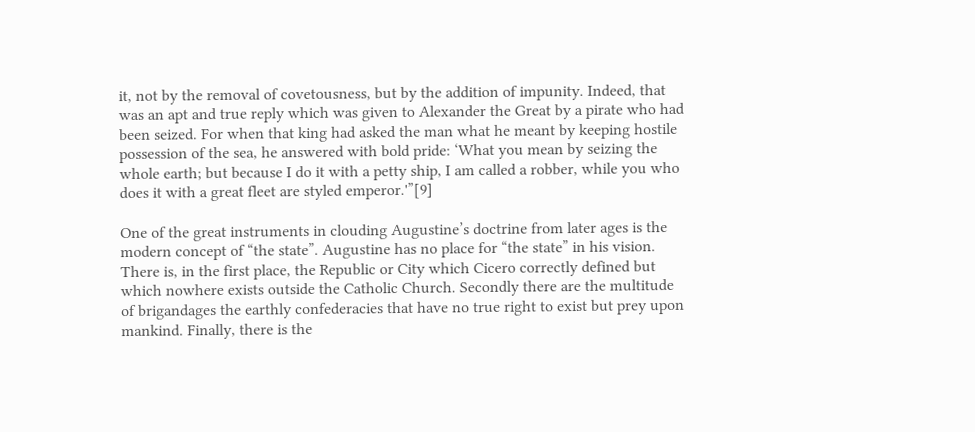it, not by the removal of covetousness, but by the addition of impunity. Indeed, that was an apt and true reply which was given to Alexander the Great by a pirate who had been seized. For when that king had asked the man what he meant by keeping hostile possession of the sea, he answered with bold pride: ‘What you mean by seizing the whole earth; but because I do it with a petty ship, I am called a robber, while you who does it with a great fleet are styled emperor.'”[9]

One of the great instruments in clouding Augustine’s doctrine from later ages is the modern concept of “the state”. Augustine has no place for “the state” in his vision. There is, in the first place, the Republic or City which Cicero correctly defined but which nowhere exists outside the Catholic Church. Secondly there are the multitude of brigandages the earthly confederacies that have no true right to exist but prey upon mankind. Finally, there is the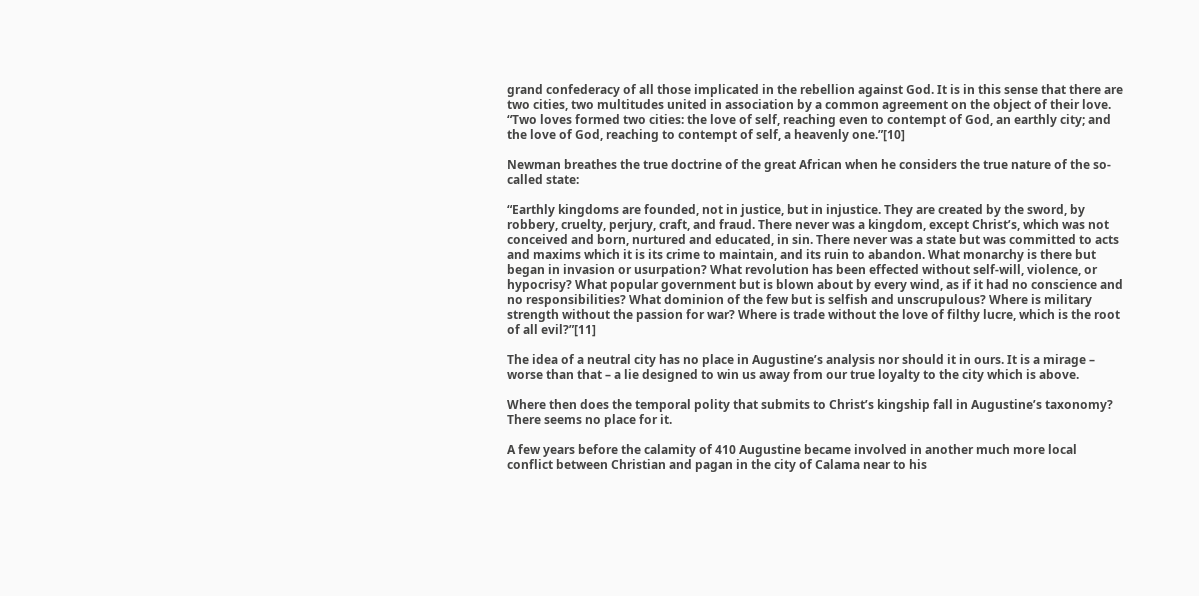grand confederacy of all those implicated in the rebellion against God. It is in this sense that there are two cities, two multitudes united in association by a common agreement on the object of their love. “Two loves formed two cities: the love of self, reaching even to contempt of God, an earthly city; and the love of God, reaching to contempt of self, a heavenly one.”[10]

Newman breathes the true doctrine of the great African when he considers the true nature of the so-called state:

“Earthly kingdoms are founded, not in justice, but in injustice. They are created by the sword, by robbery, cruelty, perjury, craft, and fraud. There never was a kingdom, except Christ’s, which was not conceived and born, nurtured and educated, in sin. There never was a state but was committed to acts and maxims which it is its crime to maintain, and its ruin to abandon. What monarchy is there but began in invasion or usurpation? What revolution has been effected without self-will, violence, or hypocrisy? What popular government but is blown about by every wind, as if it had no conscience and no responsibilities? What dominion of the few but is selfish and unscrupulous? Where is military strength without the passion for war? Where is trade without the love of filthy lucre, which is the root of all evil?”[11]

The idea of a neutral city has no place in Augustine’s analysis nor should it in ours. It is a mirage – worse than that – a lie designed to win us away from our true loyalty to the city which is above.

Where then does the temporal polity that submits to Christ’s kingship fall in Augustine’s taxonomy? There seems no place for it.

A few years before the calamity of 410 Augustine became involved in another much more local conflict between Christian and pagan in the city of Calama near to his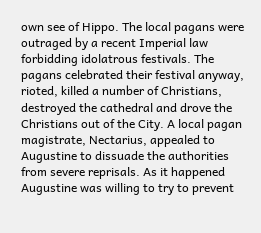own see of Hippo. The local pagans were outraged by a recent Imperial law forbidding idolatrous festivals. The pagans celebrated their festival anyway, rioted, killed a number of Christians, destroyed the cathedral and drove the Christians out of the City. A local pagan magistrate, Nectarius, appealed to Augustine to dissuade the authorities from severe reprisals. As it happened Augustine was willing to try to prevent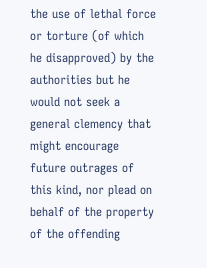the use of lethal force or torture (of which he disapproved) by the authorities but he would not seek a general clemency that might encourage future outrages of this kind, nor plead on behalf of the property of the offending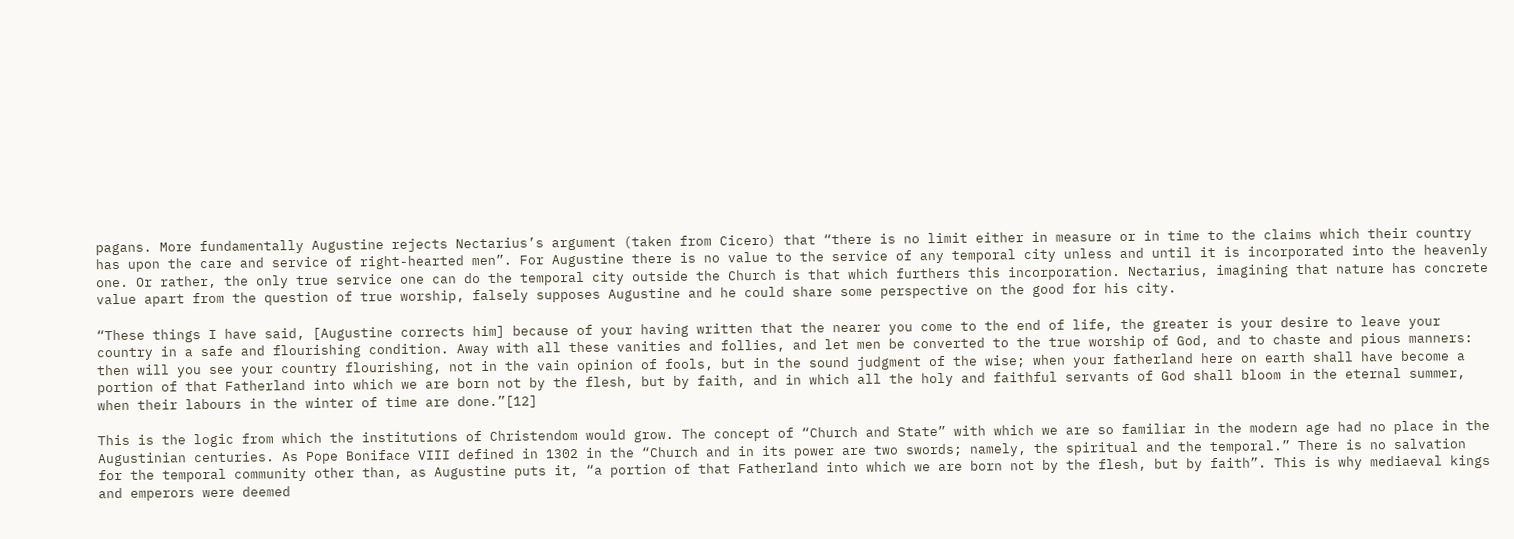pagans. More fundamentally Augustine rejects Nectarius’s argument (taken from Cicero) that “there is no limit either in measure or in time to the claims which their country has upon the care and service of right-hearted men”. For Augustine there is no value to the service of any temporal city unless and until it is incorporated into the heavenly one. Or rather, the only true service one can do the temporal city outside the Church is that which furthers this incorporation. Nectarius, imagining that nature has concrete value apart from the question of true worship, falsely supposes Augustine and he could share some perspective on the good for his city.

“These things I have said, [Augustine corrects him] because of your having written that the nearer you come to the end of life, the greater is your desire to leave your country in a safe and flourishing condition. Away with all these vanities and follies, and let men be converted to the true worship of God, and to chaste and pious manners: then will you see your country flourishing, not in the vain opinion of fools, but in the sound judgment of the wise; when your fatherland here on earth shall have become a portion of that Fatherland into which we are born not by the flesh, but by faith, and in which all the holy and faithful servants of God shall bloom in the eternal summer, when their labours in the winter of time are done.”[12]

This is the logic from which the institutions of Christendom would grow. The concept of “Church and State” with which we are so familiar in the modern age had no place in the Augustinian centuries. As Pope Boniface VIII defined in 1302 in the “Church and in its power are two swords; namely, the spiritual and the temporal.” There is no salvation for the temporal community other than, as Augustine puts it, “a portion of that Fatherland into which we are born not by the flesh, but by faith”. This is why mediaeval kings and emperors were deemed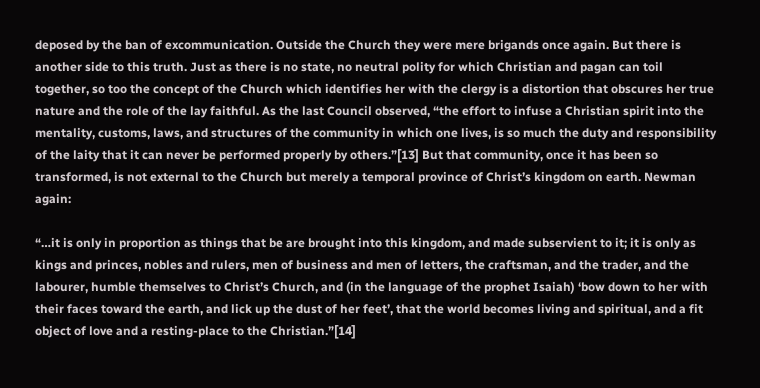deposed by the ban of excommunication. Outside the Church they were mere brigands once again. But there is another side to this truth. Just as there is no state, no neutral polity for which Christian and pagan can toil together, so too the concept of the Church which identifies her with the clergy is a distortion that obscures her true nature and the role of the lay faithful. As the last Council observed, “the effort to infuse a Christian spirit into the mentality, customs, laws, and structures of the community in which one lives, is so much the duty and responsibility of the laity that it can never be performed properly by others.”[13] But that community, once it has been so transformed, is not external to the Church but merely a temporal province of Christ’s kingdom on earth. Newman again:

“…it is only in proportion as things that be are brought into this kingdom, and made subservient to it; it is only as kings and princes, nobles and rulers, men of business and men of letters, the craftsman, and the trader, and the labourer, humble themselves to Christ’s Church, and (in the language of the prophet Isaiah) ‘bow down to her with their faces toward the earth, and lick up the dust of her feet’, that the world becomes living and spiritual, and a fit object of love and a resting-place to the Christian.”[14]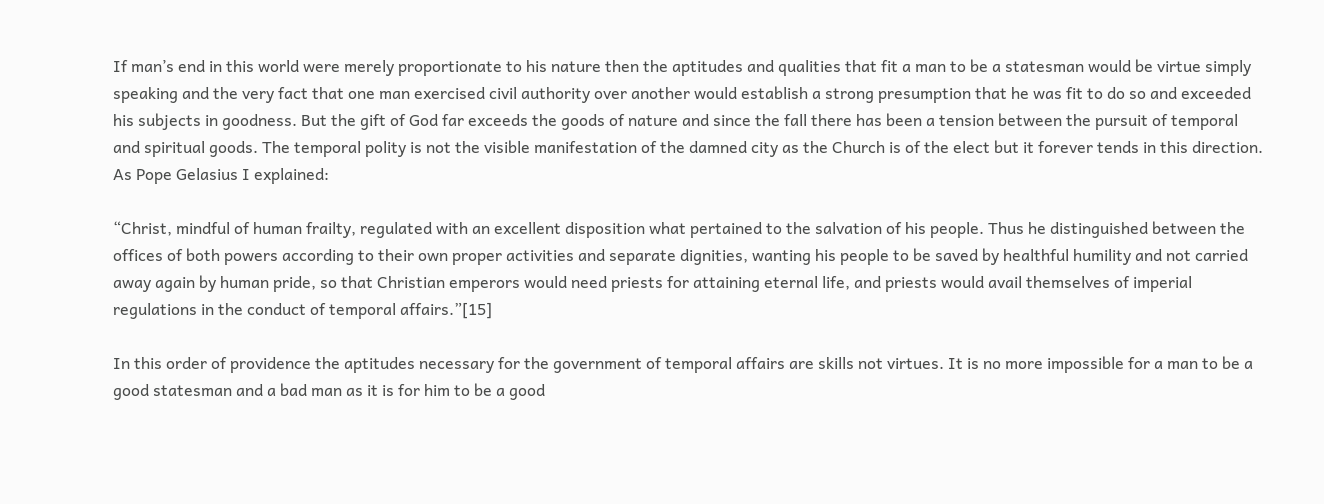If man’s end in this world were merely proportionate to his nature then the aptitudes and qualities that fit a man to be a statesman would be virtue simply speaking and the very fact that one man exercised civil authority over another would establish a strong presumption that he was fit to do so and exceeded his subjects in goodness. But the gift of God far exceeds the goods of nature and since the fall there has been a tension between the pursuit of temporal and spiritual goods. The temporal polity is not the visible manifestation of the damned city as the Church is of the elect but it forever tends in this direction. As Pope Gelasius I explained:

“Christ, mindful of human frailty, regulated with an excellent disposition what pertained to the salvation of his people. Thus he distinguished between the offices of both powers according to their own proper activities and separate dignities, wanting his people to be saved by healthful humility and not carried away again by human pride, so that Christian emperors would need priests for attaining eternal life, and priests would avail themselves of imperial regulations in the conduct of temporal affairs.”[15]

In this order of providence the aptitudes necessary for the government of temporal affairs are skills not virtues. It is no more impossible for a man to be a good statesman and a bad man as it is for him to be a good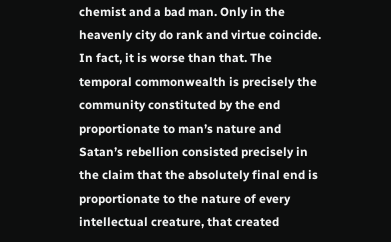chemist and a bad man. Only in the heavenly city do rank and virtue coincide. In fact, it is worse than that. The temporal commonwealth is precisely the community constituted by the end proportionate to man’s nature and Satan’s rebellion consisted precisely in the claim that the absolutely final end is proportionate to the nature of every intellectual creature, that created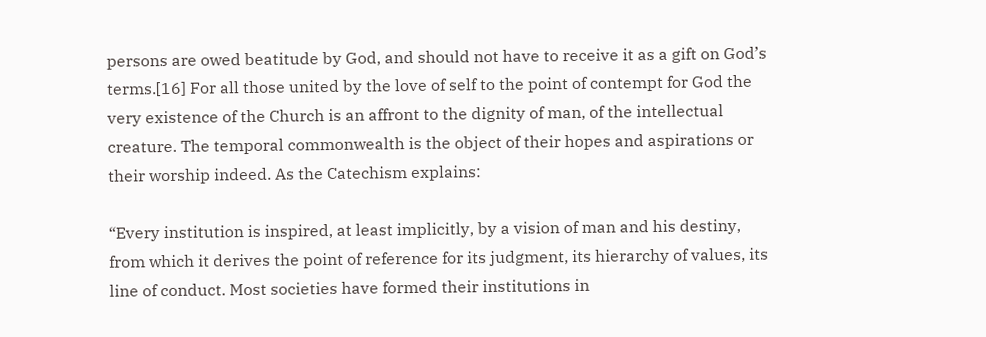persons are owed beatitude by God, and should not have to receive it as a gift on God’s terms.[16] For all those united by the love of self to the point of contempt for God the very existence of the Church is an affront to the dignity of man, of the intellectual creature. The temporal commonwealth is the object of their hopes and aspirations or their worship indeed. As the Catechism explains:

“Every institution is inspired, at least implicitly, by a vision of man and his destiny, from which it derives the point of reference for its judgment, its hierarchy of values, its line of conduct. Most societies have formed their institutions in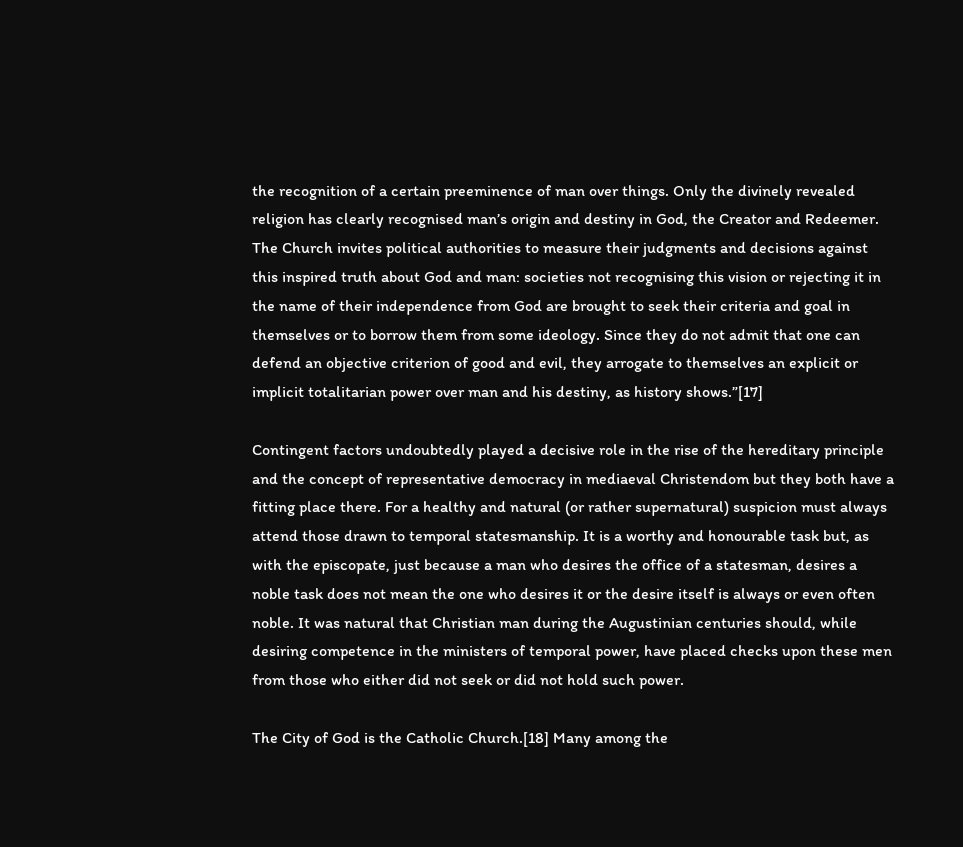the recognition of a certain preeminence of man over things. Only the divinely revealed religion has clearly recognised man’s origin and destiny in God, the Creator and Redeemer. The Church invites political authorities to measure their judgments and decisions against this inspired truth about God and man: societies not recognising this vision or rejecting it in the name of their independence from God are brought to seek their criteria and goal in themselves or to borrow them from some ideology. Since they do not admit that one can defend an objective criterion of good and evil, they arrogate to themselves an explicit or implicit totalitarian power over man and his destiny, as history shows.”[17]

Contingent factors undoubtedly played a decisive role in the rise of the hereditary principle and the concept of representative democracy in mediaeval Christendom but they both have a fitting place there. For a healthy and natural (or rather supernatural) suspicion must always attend those drawn to temporal statesmanship. It is a worthy and honourable task but, as with the episcopate, just because a man who desires the office of a statesman, desires a noble task does not mean the one who desires it or the desire itself is always or even often noble. It was natural that Christian man during the Augustinian centuries should, while desiring competence in the ministers of temporal power, have placed checks upon these men from those who either did not seek or did not hold such power.

The City of God is the Catholic Church.[18] Many among the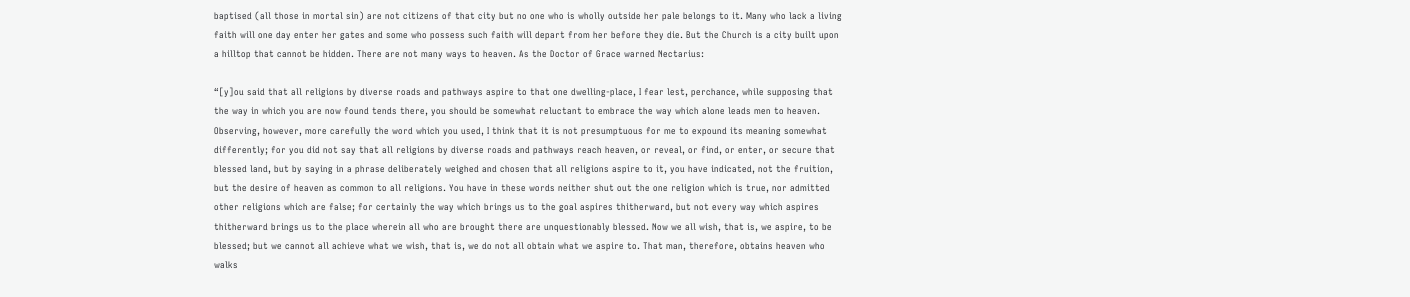baptised (all those in mortal sin) are not citizens of that city but no one who is wholly outside her pale belongs to it. Many who lack a living faith will one day enter her gates and some who possess such faith will depart from her before they die. But the Church is a city built upon a hilltop that cannot be hidden. There are not many ways to heaven. As the Doctor of Grace warned Nectarius:

“[y]ou said that all religions by diverse roads and pathways aspire to that one dwelling-place, I fear lest, perchance, while supposing that the way in which you are now found tends there, you should be somewhat reluctant to embrace the way which alone leads men to heaven. Observing, however, more carefully the word which you used, I think that it is not presumptuous for me to expound its meaning somewhat differently; for you did not say that all religions by diverse roads and pathways reach heaven, or reveal, or find, or enter, or secure that blessed land, but by saying in a phrase deliberately weighed and chosen that all religions aspire to it, you have indicated, not the fruition, but the desire of heaven as common to all religions. You have in these words neither shut out the one religion which is true, nor admitted other religions which are false; for certainly the way which brings us to the goal aspires thitherward, but not every way which aspires thitherward brings us to the place wherein all who are brought there are unquestionably blessed. Now we all wish, that is, we aspire, to be blessed; but we cannot all achieve what we wish, that is, we do not all obtain what we aspire to. That man, therefore, obtains heaven who walks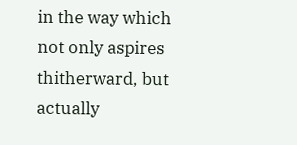in the way which not only aspires thitherward, but actually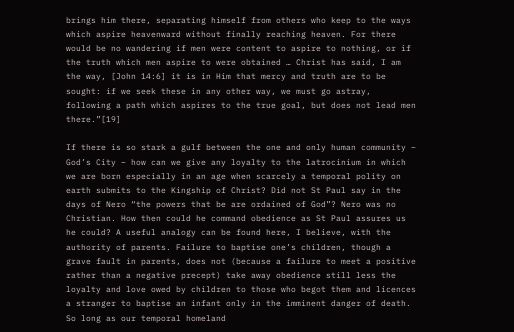brings him there, separating himself from others who keep to the ways which aspire heavenward without finally reaching heaven. For there would be no wandering if men were content to aspire to nothing, or if the truth which men aspire to were obtained … Christ has said, I am the way, [John 14:6] it is in Him that mercy and truth are to be sought: if we seek these in any other way, we must go astray, following a path which aspires to the true goal, but does not lead men there.”[19]

If there is so stark a gulf between the one and only human community – God’s City – how can we give any loyalty to the latrocinium in which we are born especially in an age when scarcely a temporal polity on earth submits to the Kingship of Christ? Did not St Paul say in the days of Nero “the powers that be are ordained of God”? Nero was no Christian. How then could he command obedience as St Paul assures us he could? A useful analogy can be found here, I believe, with the authority of parents. Failure to baptise one’s children, though a grave fault in parents, does not (because a failure to meet a positive rather than a negative precept) take away obedience still less the loyalty and love owed by children to those who begot them and licences a stranger to baptise an infant only in the imminent danger of death. So long as our temporal homeland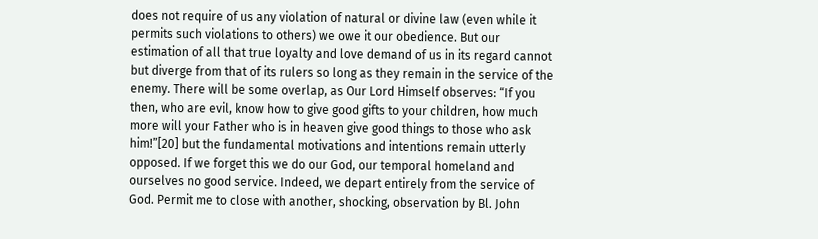does not require of us any violation of natural or divine law (even while it permits such violations to others) we owe it our obedience. But our estimation of all that true loyalty and love demand of us in its regard cannot but diverge from that of its rulers so long as they remain in the service of the enemy. There will be some overlap, as Our Lord Himself observes: “If you then, who are evil, know how to give good gifts to your children, how much more will your Father who is in heaven give good things to those who ask him!”[20] but the fundamental motivations and intentions remain utterly opposed. If we forget this we do our God, our temporal homeland and ourselves no good service. Indeed, we depart entirely from the service of God. Permit me to close with another, shocking, observation by Bl. John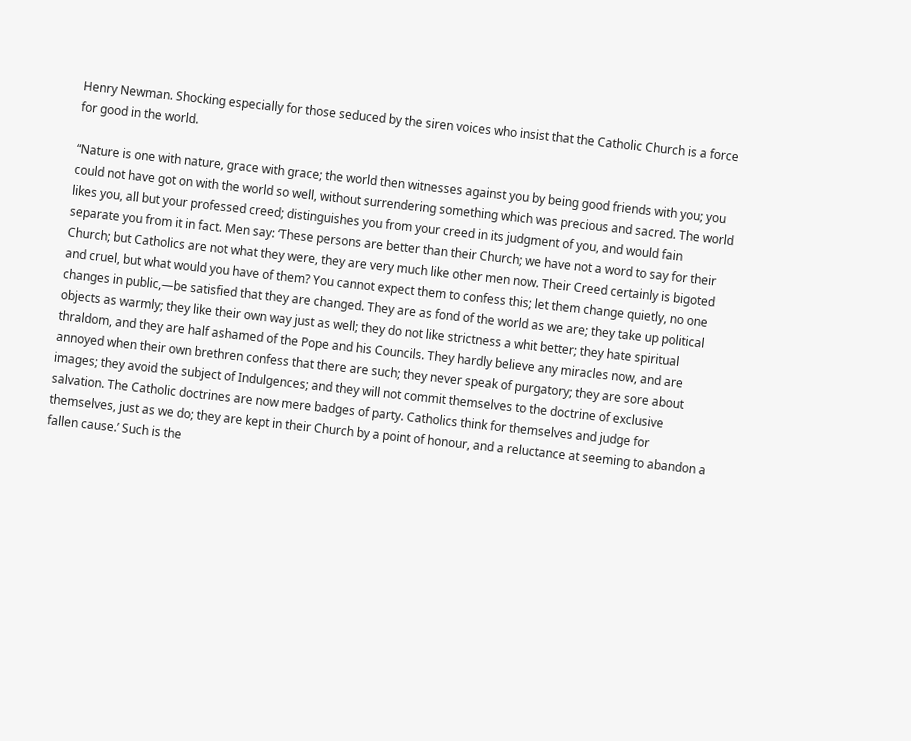Henry Newman. Shocking especially for those seduced by the siren voices who insist that the Catholic Church is a force for good in the world.

“Nature is one with nature, grace with grace; the world then witnesses against you by being good friends with you; you could not have got on with the world so well, without surrendering something which was precious and sacred. The world likes you, all but your professed creed; distinguishes you from your creed in its judgment of you, and would fain separate you from it in fact. Men say: ‘These persons are better than their Church; we have not a word to say for their Church; but Catholics are not what they were, they are very much like other men now. Their Creed certainly is bigoted and cruel, but what would you have of them? You cannot expect them to confess this; let them change quietly, no one changes in public,—be satisfied that they are changed. They are as fond of the world as we are; they take up political objects as warmly; they like their own way just as well; they do not like strictness a whit better; they hate spiritual thraldom, and they are half ashamed of the Pope and his Councils. They hardly believe any miracles now, and are annoyed when their own brethren confess that there are such; they never speak of purgatory; they are sore about images; they avoid the subject of Indulgences; and they will not commit themselves to the doctrine of exclusive salvation. The Catholic doctrines are now mere badges of party. Catholics think for themselves and judge for themselves, just as we do; they are kept in their Church by a point of honour, and a reluctance at seeming to abandon a fallen cause.’ Such is the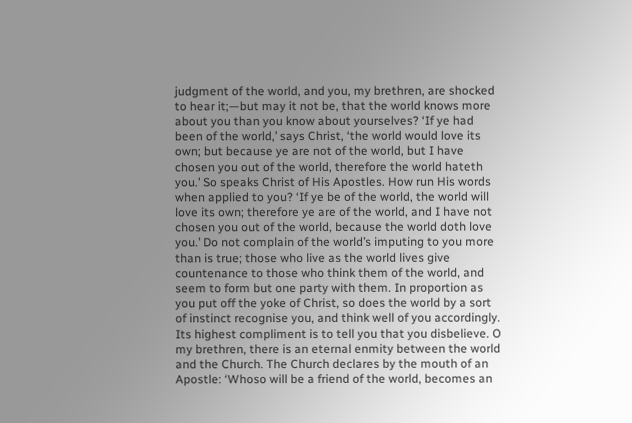judgment of the world, and you, my brethren, are shocked to hear it;—but may it not be, that the world knows more about you than you know about yourselves? ‘If ye had been of the world,’ says Christ, ‘the world would love its own; but because ye are not of the world, but I have chosen you out of the world, therefore the world hateth you.’ So speaks Christ of His Apostles. How run His words when applied to you? ‘If ye be of the world, the world will love its own; therefore ye are of the world, and I have not chosen you out of the world, because the world doth love you.’ Do not complain of the world’s imputing to you more than is true; those who live as the world lives give countenance to those who think them of the world, and seem to form but one party with them. In proportion as you put off the yoke of Christ, so does the world by a sort of instinct recognise you, and think well of you accordingly. Its highest compliment is to tell you that you disbelieve. O my brethren, there is an eternal enmity between the world and the Church. The Church declares by the mouth of an Apostle: ‘Whoso will be a friend of the world, becomes an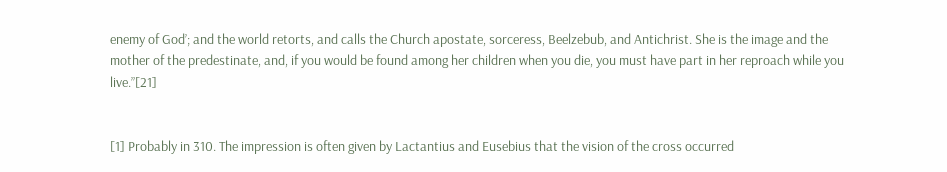enemy of God’; and the world retorts, and calls the Church apostate, sorceress, Beelzebub, and Antichrist. She is the image and the mother of the predestinate, and, if you would be found among her children when you die, you must have part in her reproach while you live.”[21]


[1] Probably in 310. The impression is often given by Lactantius and Eusebius that the vision of the cross occurred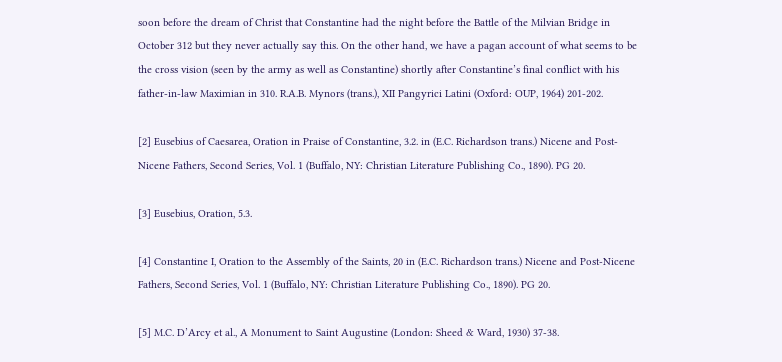soon before the dream of Christ that Constantine had the night before the Battle of the Milvian Bridge in October 312 but they never actually say this. On the other hand, we have a pagan account of what seems to be the cross vision (seen by the army as well as Constantine) shortly after Constantine’s final conflict with his father-in-law Maximian in 310. R.A.B. Mynors (trans.), XII Pangyrici Latini (Oxford: OUP, 1964) 201-202.

[2] Eusebius of Caesarea, Oration in Praise of Constantine, 3.2. in (E.C. Richardson trans.) Nicene and Post-Nicene Fathers, Second Series, Vol. 1 (Buffalo, NY: Christian Literature Publishing Co., 1890). PG 20.

[3] Eusebius, Oration, 5.3.

[4] Constantine I, Oration to the Assembly of the Saints, 20 in (E.C. Richardson trans.) Nicene and Post-Nicene Fathers, Second Series, Vol. 1 (Buffalo, NY: Christian Literature Publishing Co., 1890). PG 20.

[5] M.C. D’Arcy et al., A Monument to Saint Augustine (London: Sheed & Ward, 1930) 37-38.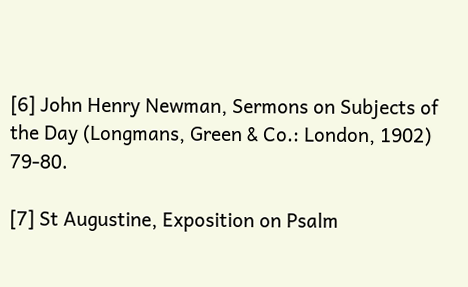[6] John Henry Newman, Sermons on Subjects of the Day (Longmans, Green & Co.: London, 1902) 79-80.

[7] St Augustine, Exposition on Psalm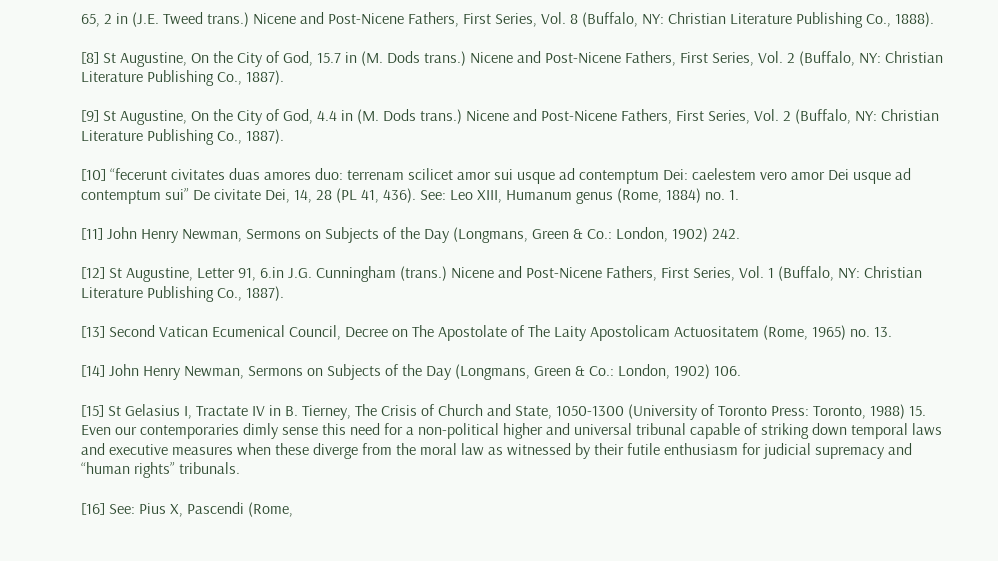65, 2 in (J.E. Tweed trans.) Nicene and Post-Nicene Fathers, First Series, Vol. 8 (Buffalo, NY: Christian Literature Publishing Co., 1888).

[8] St Augustine, On the City of God, 15.7 in (M. Dods trans.) Nicene and Post-Nicene Fathers, First Series, Vol. 2 (Buffalo, NY: Christian Literature Publishing Co., 1887).

[9] St Augustine, On the City of God, 4.4 in (M. Dods trans.) Nicene and Post-Nicene Fathers, First Series, Vol. 2 (Buffalo, NY: Christian Literature Publishing Co., 1887).

[10] “fecerunt civitates duas amores duo: terrenam scilicet amor sui usque ad contemptum Dei: caelestem vero amor Dei usque ad contemptum sui” De civitate Dei, 14, 28 (PL 41, 436). See: Leo XIII, Humanum genus (Rome, 1884) no. 1.

[11] John Henry Newman, Sermons on Subjects of the Day (Longmans, Green & Co.: London, 1902) 242.

[12] St Augustine, Letter 91, 6.in J.G. Cunningham (trans.) Nicene and Post-Nicene Fathers, First Series, Vol. 1 (Buffalo, NY: Christian Literature Publishing Co., 1887).

[13] Second Vatican Ecumenical Council, Decree on The Apostolate of The Laity Apostolicam Actuositatem (Rome, 1965) no. 13.

[14] John Henry Newman, Sermons on Subjects of the Day (Longmans, Green & Co.: London, 1902) 106.

[15] St Gelasius I, Tractate IV in B. Tierney, The Crisis of Church and State, 1050-1300 (University of Toronto Press: Toronto, 1988) 15. Even our contemporaries dimly sense this need for a non-political higher and universal tribunal capable of striking down temporal laws and executive measures when these diverge from the moral law as witnessed by their futile enthusiasm for judicial supremacy and “human rights” tribunals.

[16] See: Pius X, Pascendi (Rome,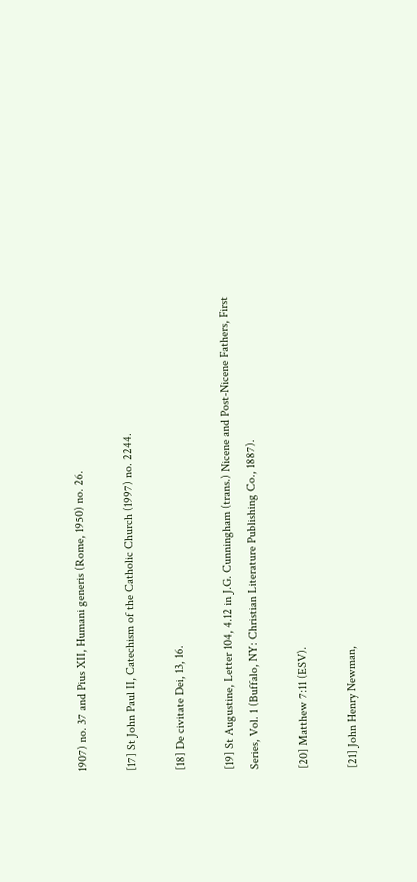1907) no. 37 and Pius XII, Humani generis (Rome, 1950) no. 26.

[17] St John Paul II, Catechism of the Catholic Church (1997) no. 2244.

[18] De civitate Dei, 13, 16.

[19] St Augustine, Letter 104, 4.12 in J.G. Cunningham (trans.) Nicene and Post-Nicene Fathers, First Series, Vol. 1 (Buffalo, NY: Christian Literature Publishing Co., 1887).

[20] Matthew 7:11 (ESV).

[21] John Henry Newman,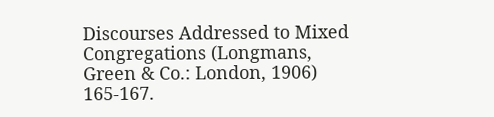Discourses Addressed to Mixed Congregations (Longmans, Green & Co.: London, 1906) 165-167.